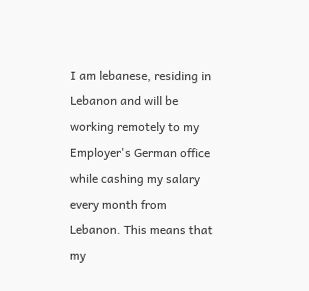I am lebanese, residing in Lebanon and will be working remotely to my Employer's German office while cashing my salary every month from Lebanon. This means that my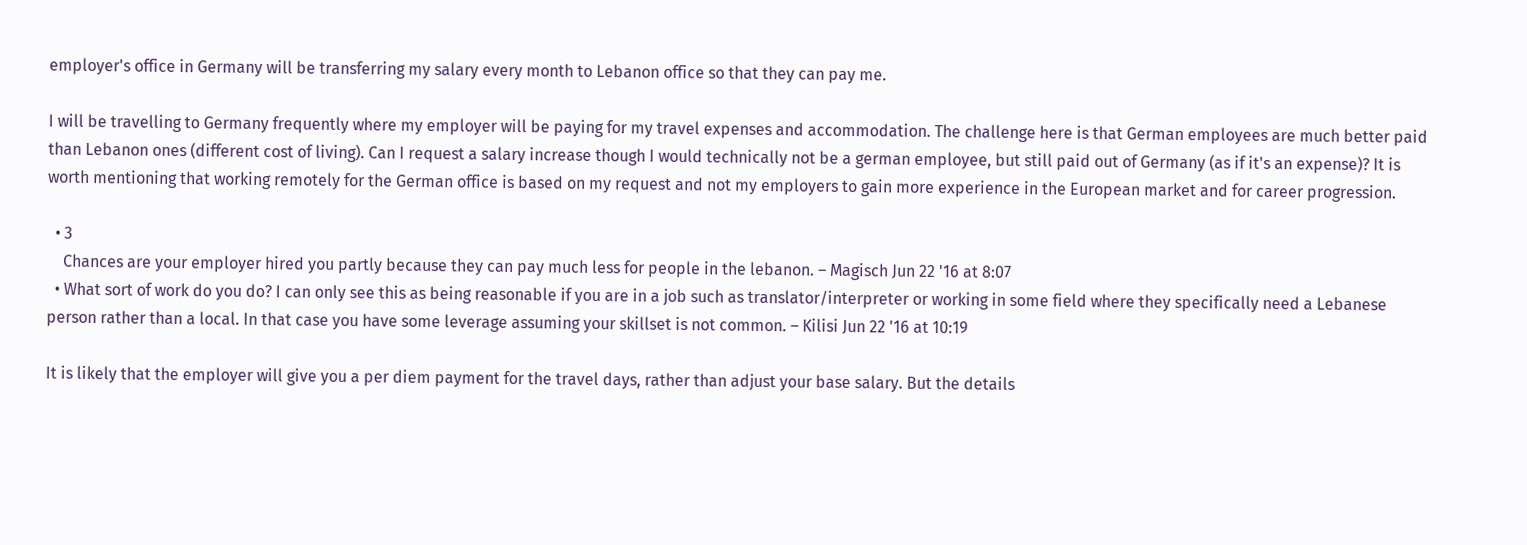employer's office in Germany will be transferring my salary every month to Lebanon office so that they can pay me.

I will be travelling to Germany frequently where my employer will be paying for my travel expenses and accommodation. The challenge here is that German employees are much better paid than Lebanon ones (different cost of living). Can I request a salary increase though I would technically not be a german employee, but still paid out of Germany (as if it's an expense)? It is worth mentioning that working remotely for the German office is based on my request and not my employers to gain more experience in the European market and for career progression.

  • 3
    Chances are your employer hired you partly because they can pay much less for people in the lebanon. – Magisch Jun 22 '16 at 8:07
  • What sort of work do you do? I can only see this as being reasonable if you are in a job such as translator/interpreter or working in some field where they specifically need a Lebanese person rather than a local. In that case you have some leverage assuming your skillset is not common. – Kilisi Jun 22 '16 at 10:19

It is likely that the employer will give you a per diem payment for the travel days, rather than adjust your base salary. But the details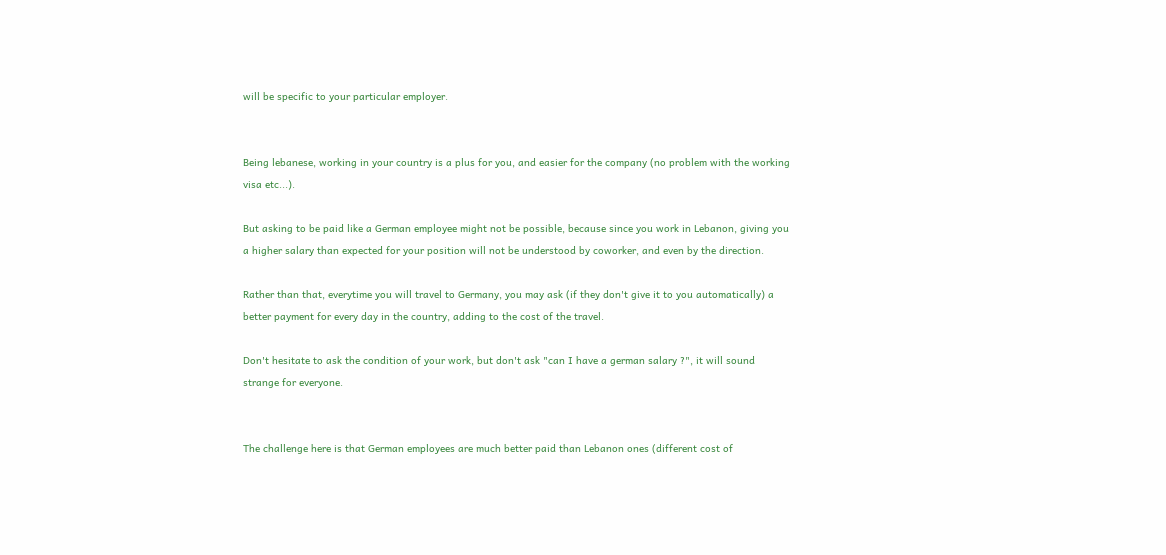will be specific to your particular employer.


Being lebanese, working in your country is a plus for you, and easier for the company (no problem with the working visa etc...).

But asking to be paid like a German employee might not be possible, because since you work in Lebanon, giving you a higher salary than expected for your position will not be understood by coworker, and even by the direction.

Rather than that, everytime you will travel to Germany, you may ask (if they don't give it to you automatically) a better payment for every day in the country, adding to the cost of the travel.

Don't hesitate to ask the condition of your work, but don't ask "can I have a german salary ?", it will sound strange for everyone.


The challenge here is that German employees are much better paid than Lebanon ones (different cost of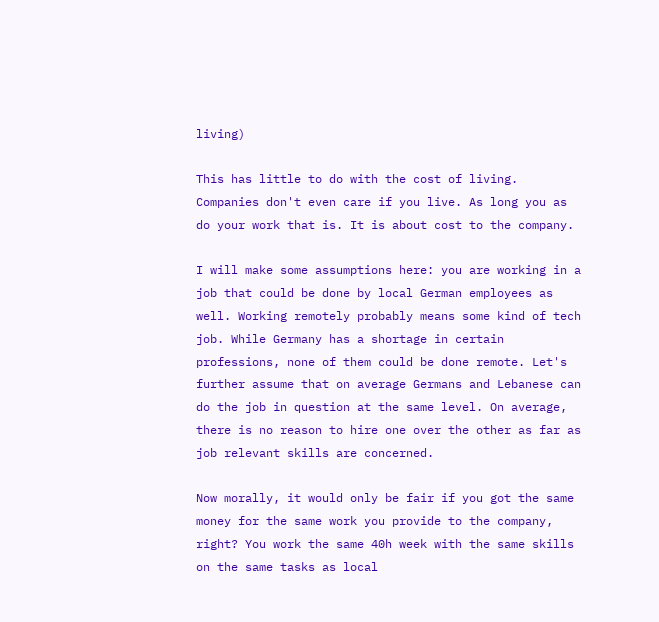living)

This has little to do with the cost of living. Companies don't even care if you live. As long you as do your work that is. It is about cost to the company.

I will make some assumptions here: you are working in a job that could be done by local German employees as well. Working remotely probably means some kind of tech job. While Germany has a shortage in certain professions, none of them could be done remote. Let's further assume that on average Germans and Lebanese can do the job in question at the same level. On average, there is no reason to hire one over the other as far as job relevant skills are concerned.

Now morally, it would only be fair if you got the same money for the same work you provide to the company, right? You work the same 40h week with the same skills on the same tasks as local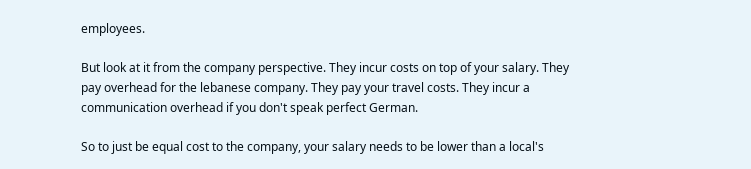employees.

But look at it from the company perspective. They incur costs on top of your salary. They pay overhead for the lebanese company. They pay your travel costs. They incur a communication overhead if you don't speak perfect German.

So to just be equal cost to the company, your salary needs to be lower than a local's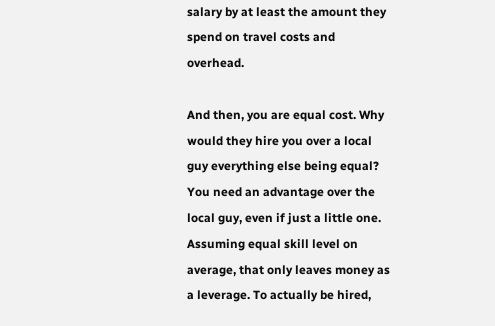salary by at least the amount they spend on travel costs and overhead.

And then, you are equal cost. Why would they hire you over a local guy everything else being equal? You need an advantage over the local guy, even if just a little one. Assuming equal skill level on average, that only leaves money as a leverage. To actually be hired,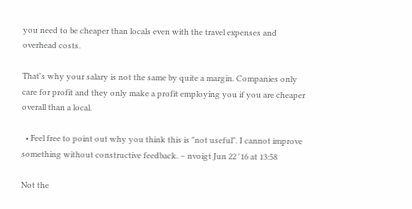you need to be cheaper than locals even with the travel expenses and overhead costs.

That's why your salary is not the same by quite a margin. Companies only care for profit and they only make a profit employing you if you are cheaper overall than a local.

  • Feel free to point out why you think this is "not useful". I cannot improve something without constructive feedback. – nvoigt Jun 22 '16 at 13:58

Not the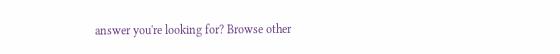answer you're looking for? Browse other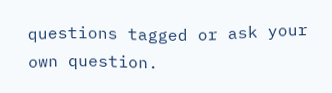questions tagged or ask your own question.